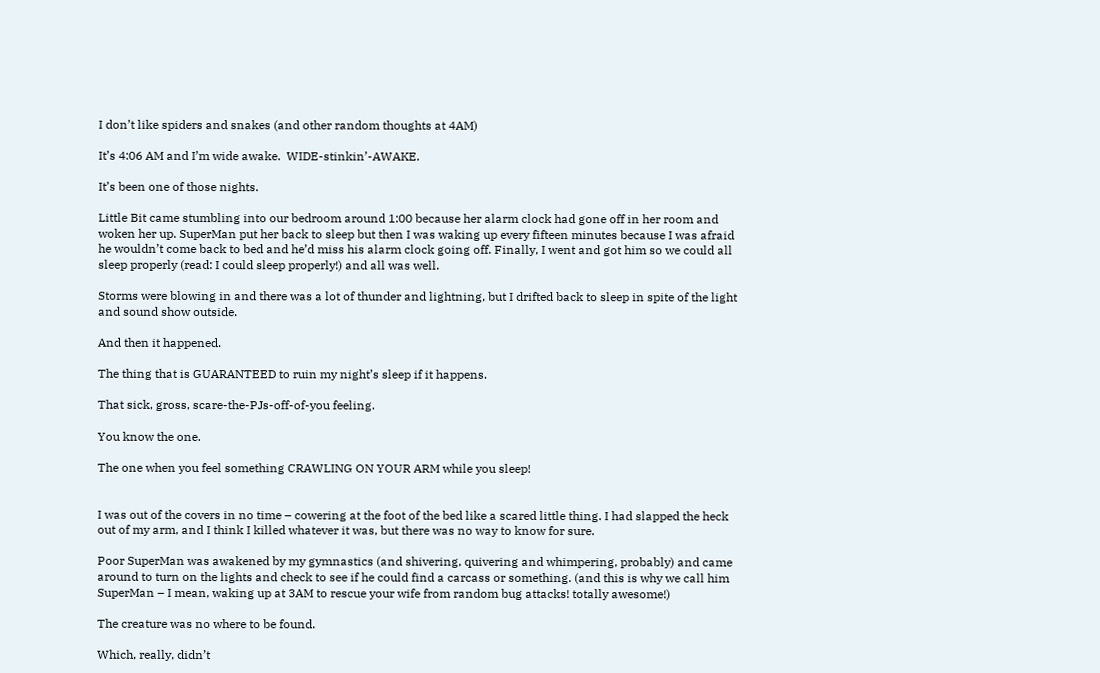I don’t like spiders and snakes (and other random thoughts at 4AM)

It’s 4:06 AM and I’m wide awake.  WIDE-stinkin’-AWAKE.

It’s been one of those nights.

Little Bit came stumbling into our bedroom around 1:00 because her alarm clock had gone off in her room and woken her up. SuperMan put her back to sleep but then I was waking up every fifteen minutes because I was afraid he wouldn’t come back to bed and he’d miss his alarm clock going off. Finally, I went and got him so we could all sleep properly (read: I could sleep properly!) and all was well.

Storms were blowing in and there was a lot of thunder and lightning, but I drifted back to sleep in spite of the light and sound show outside.

And then it happened.

The thing that is GUARANTEED to ruin my night’s sleep if it happens.

That sick, gross, scare-the-PJs-off-of-you feeling.

You know the one.

The one when you feel something CRAWLING ON YOUR ARM while you sleep!


I was out of the covers in no time – cowering at the foot of the bed like a scared little thing. I had slapped the heck out of my arm, and I think I killed whatever it was, but there was no way to know for sure.

Poor SuperMan was awakened by my gymnastics (and shivering, quivering and whimpering, probably) and came around to turn on the lights and check to see if he could find a carcass or something. (and this is why we call him SuperMan – I mean, waking up at 3AM to rescue your wife from random bug attacks! totally awesome!)

The creature was no where to be found.

Which, really, didn’t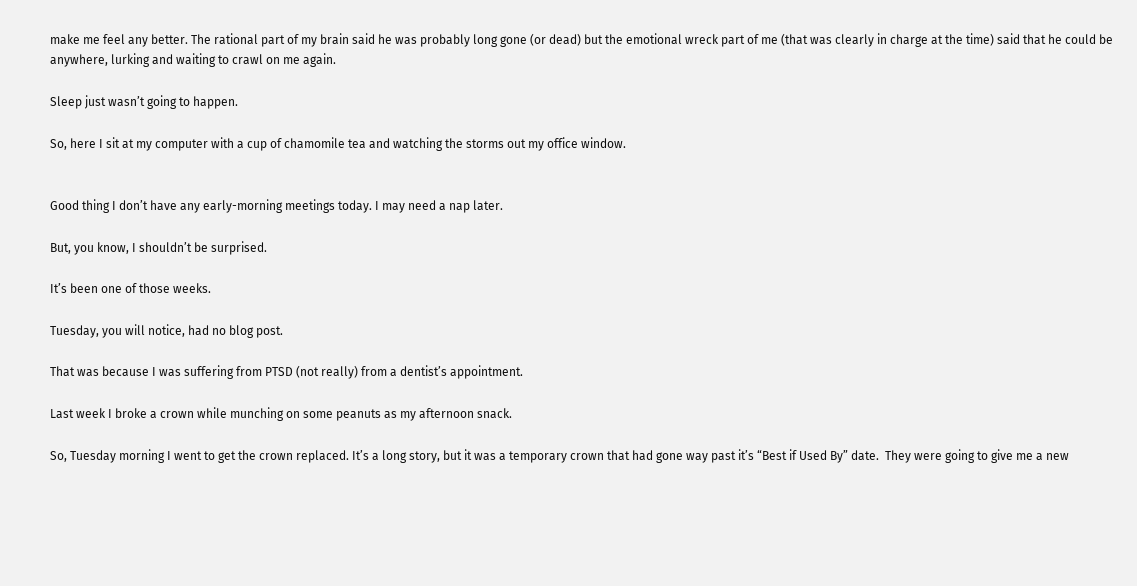make me feel any better. The rational part of my brain said he was probably long gone (or dead) but the emotional wreck part of me (that was clearly in charge at the time) said that he could be anywhere, lurking and waiting to crawl on me again.

Sleep just wasn’t going to happen.

So, here I sit at my computer with a cup of chamomile tea and watching the storms out my office window.


Good thing I don’t have any early-morning meetings today. I may need a nap later.

But, you know, I shouldn’t be surprised.

It’s been one of those weeks.

Tuesday, you will notice, had no blog post.

That was because I was suffering from PTSD (not really) from a dentist’s appointment.

Last week I broke a crown while munching on some peanuts as my afternoon snack.

So, Tuesday morning I went to get the crown replaced. It’s a long story, but it was a temporary crown that had gone way past it’s “Best if Used By” date.  They were going to give me a new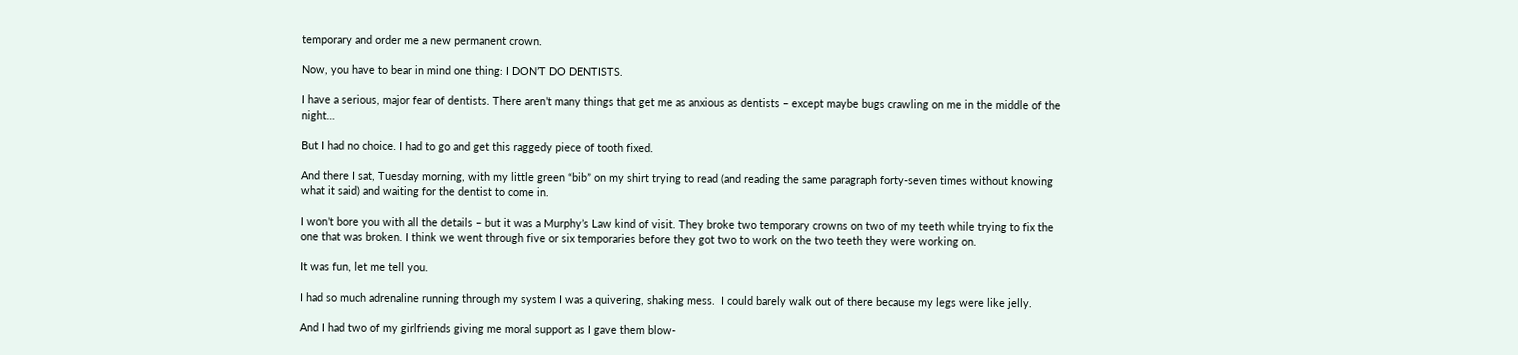temporary and order me a new permanent crown.

Now, you have to bear in mind one thing: I DON’T DO DENTISTS.

I have a serious, major fear of dentists. There aren’t many things that get me as anxious as dentists – except maybe bugs crawling on me in the middle of the night…

But I had no choice. I had to go and get this raggedy piece of tooth fixed.

And there I sat, Tuesday morning, with my little green “bib” on my shirt trying to read (and reading the same paragraph forty-seven times without knowing what it said) and waiting for the dentist to come in.

I won’t bore you with all the details – but it was a Murphy’s Law kind of visit. They broke two temporary crowns on two of my teeth while trying to fix the one that was broken. I think we went through five or six temporaries before they got two to work on the two teeth they were working on.

It was fun, let me tell you.

I had so much adrenaline running through my system I was a quivering, shaking mess.  I could barely walk out of there because my legs were like jelly.

And I had two of my girlfriends giving me moral support as I gave them blow-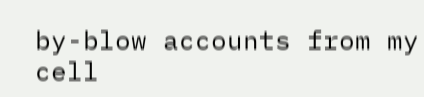by-blow accounts from my cell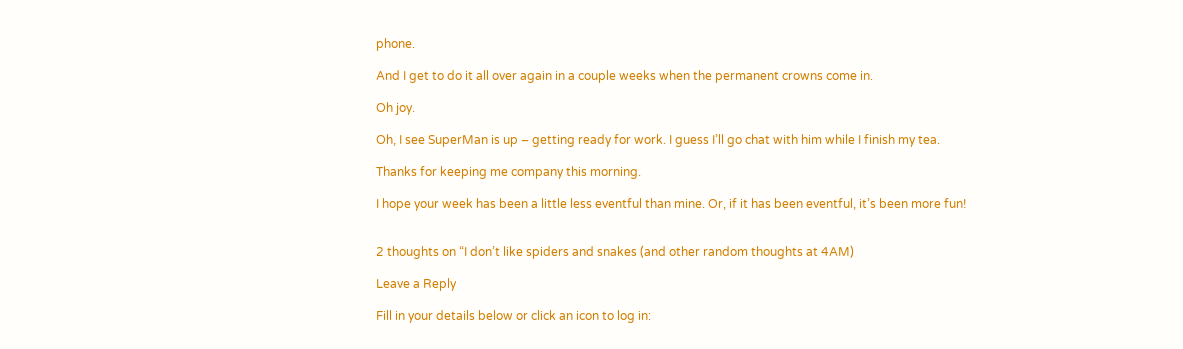phone.

And I get to do it all over again in a couple weeks when the permanent crowns come in.

Oh joy.

Oh, I see SuperMan is up – getting ready for work. I guess I’ll go chat with him while I finish my tea.

Thanks for keeping me company this morning.

I hope your week has been a little less eventful than mine. Or, if it has been eventful, it’s been more fun!


2 thoughts on “I don’t like spiders and snakes (and other random thoughts at 4AM)

Leave a Reply

Fill in your details below or click an icon to log in: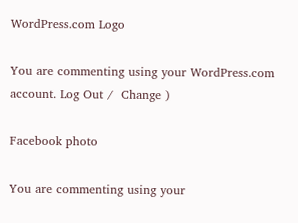WordPress.com Logo

You are commenting using your WordPress.com account. Log Out /  Change )

Facebook photo

You are commenting using your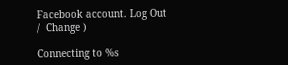Facebook account. Log Out /  Change )

Connecting to %s